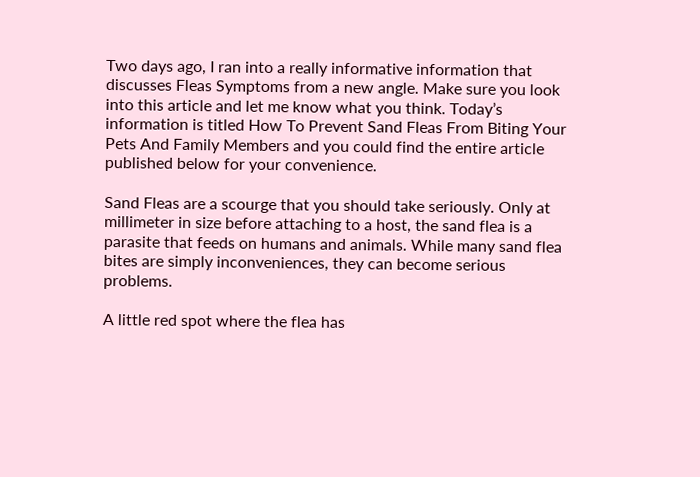Two days ago, I ran into a really informative information that discusses Fleas Symptoms from a new angle. Make sure you look into this article and let me know what you think. Today’s information is titled How To Prevent Sand Fleas From Biting Your Pets And Family Members and you could find the entire article published below for your convenience.

Sand Fleas are a scourge that you should take seriously. Only at millimeter in size before attaching to a host, the sand flea is a parasite that feeds on humans and animals. While many sand flea bites are simply inconveniences, they can become serious problems.

A little red spot where the flea has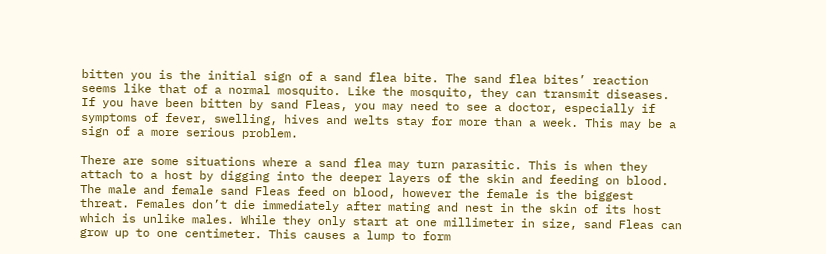bitten you is the initial sign of a sand flea bite. The sand flea bites’ reaction seems like that of a normal mosquito. Like the mosquito, they can transmit diseases. If you have been bitten by sand Fleas, you may need to see a doctor, especially if symptoms of fever, swelling, hives and welts stay for more than a week. This may be a sign of a more serious problem.

There are some situations where a sand flea may turn parasitic. This is when they attach to a host by digging into the deeper layers of the skin and feeding on blood. The male and female sand Fleas feed on blood, however the female is the biggest threat. Females don’t die immediately after mating and nest in the skin of its host which is unlike males. While they only start at one millimeter in size, sand Fleas can grow up to one centimeter. This causes a lump to form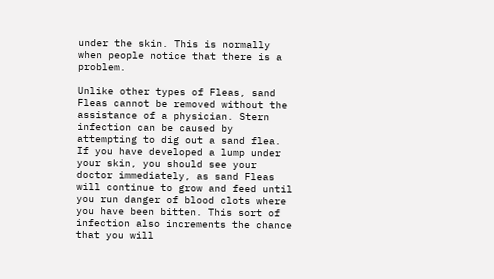under the skin. This is normally when people notice that there is a problem.

Unlike other types of Fleas, sand Fleas cannot be removed without the assistance of a physician. Stern infection can be caused by attempting to dig out a sand flea. If you have developed a lump under your skin, you should see your doctor immediately, as sand Fleas will continue to grow and feed until you run danger of blood clots where you have been bitten. This sort of infection also increments the chance that you will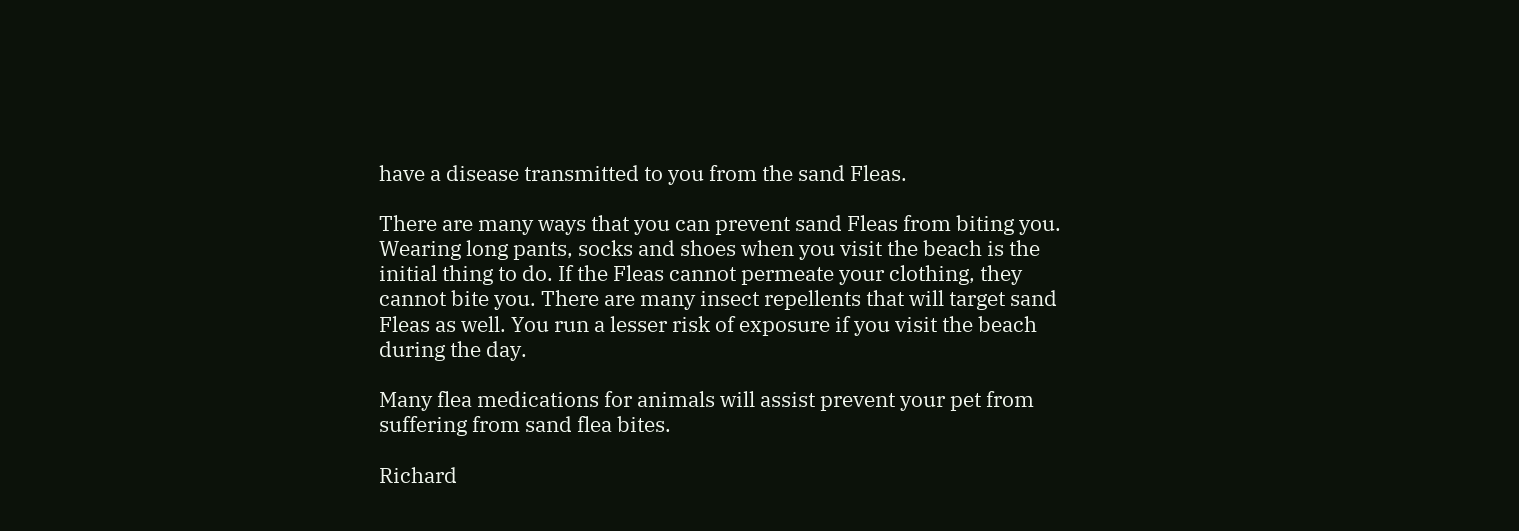have a disease transmitted to you from the sand Fleas.

There are many ways that you can prevent sand Fleas from biting you. Wearing long pants, socks and shoes when you visit the beach is the initial thing to do. If the Fleas cannot permeate your clothing, they cannot bite you. There are many insect repellents that will target sand Fleas as well. You run a lesser risk of exposure if you visit the beach during the day.

Many flea medications for animals will assist prevent your pet from suffering from sand flea bites.

Richard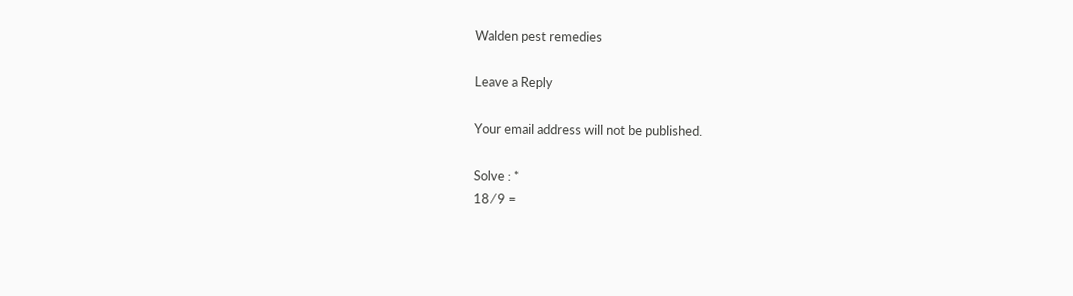Walden pest remedies

Leave a Reply

Your email address will not be published.

Solve : *
18 ⁄ 9 =